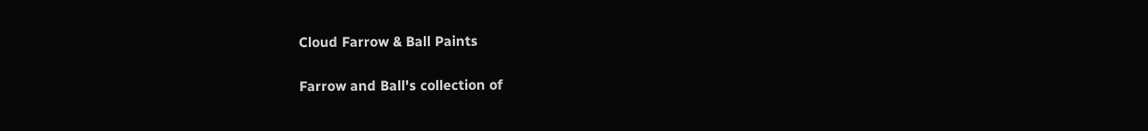Cloud Farrow & Ball Paints

Farrow and Ball's collection of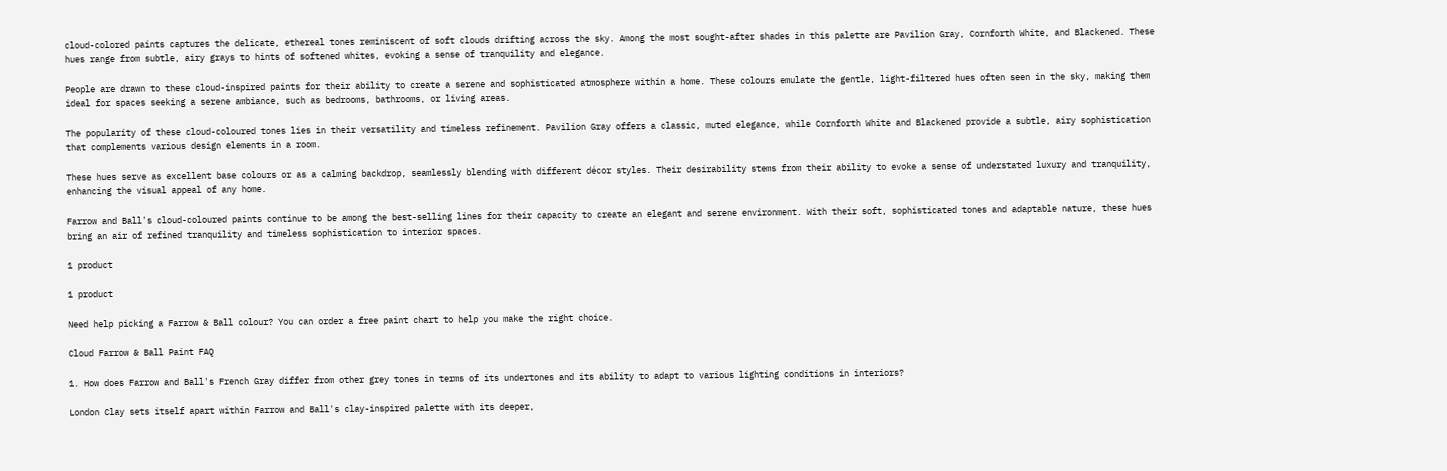cloud-colored paints captures the delicate, ethereal tones reminiscent of soft clouds drifting across the sky. Among the most sought-after shades in this palette are Pavilion Gray, Cornforth White, and Blackened. These hues range from subtle, airy grays to hints of softened whites, evoking a sense of tranquility and elegance.

People are drawn to these cloud-inspired paints for their ability to create a serene and sophisticated atmosphere within a home. These colours emulate the gentle, light-filtered hues often seen in the sky, making them ideal for spaces seeking a serene ambiance, such as bedrooms, bathrooms, or living areas.

The popularity of these cloud-coloured tones lies in their versatility and timeless refinement. Pavilion Gray offers a classic, muted elegance, while Cornforth White and Blackened provide a subtle, airy sophistication that complements various design elements in a room.

These hues serve as excellent base colours or as a calming backdrop, seamlessly blending with different décor styles. Their desirability stems from their ability to evoke a sense of understated luxury and tranquility, enhancing the visual appeal of any home.

Farrow and Ball's cloud-coloured paints continue to be among the best-selling lines for their capacity to create an elegant and serene environment. With their soft, sophisticated tones and adaptable nature, these hues bring an air of refined tranquility and timeless sophistication to interior spaces.

1 product

1 product

Need help picking a Farrow & Ball colour? You can order a free paint chart to help you make the right choice.

Cloud Farrow & Ball Paint FAQ

1. How does Farrow and Ball's French Gray differ from other grey tones in terms of its undertones and its ability to adapt to various lighting conditions in interiors?

London Clay sets itself apart within Farrow and Ball's clay-inspired palette with its deeper,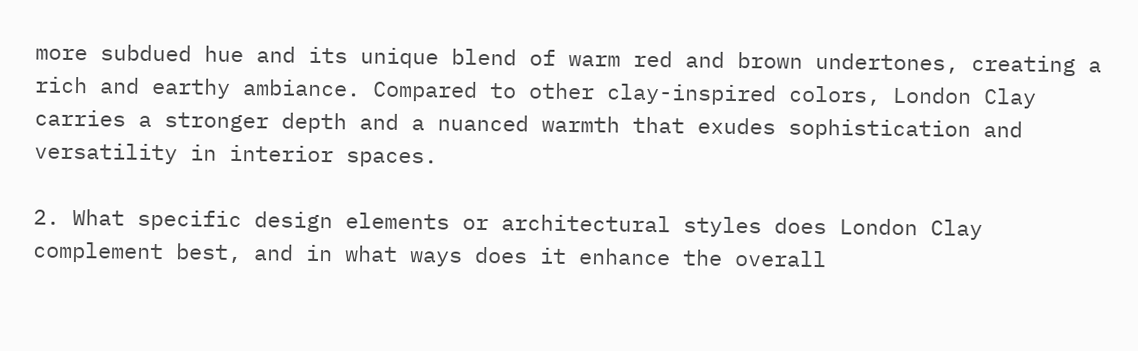more subdued hue and its unique blend of warm red and brown undertones, creating a rich and earthy ambiance. Compared to other clay-inspired colors, London Clay carries a stronger depth and a nuanced warmth that exudes sophistication and versatility in interior spaces.

2. What specific design elements or architectural styles does London Clay complement best, and in what ways does it enhance the overall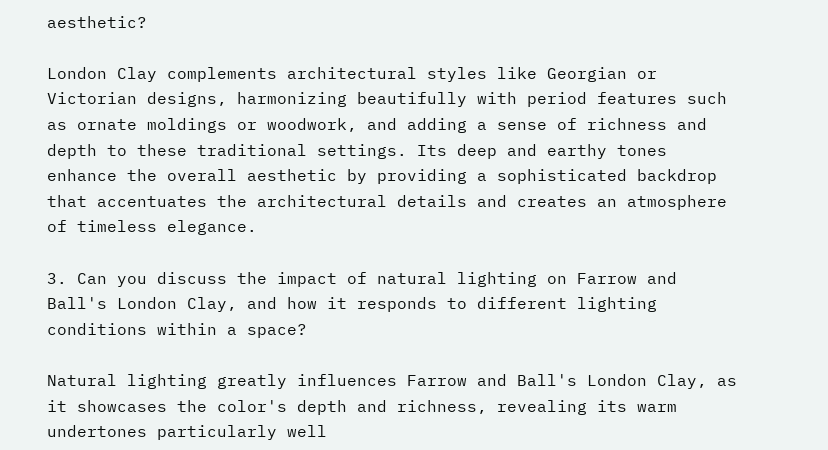aesthetic?

London Clay complements architectural styles like Georgian or Victorian designs, harmonizing beautifully with period features such as ornate moldings or woodwork, and adding a sense of richness and depth to these traditional settings. Its deep and earthy tones enhance the overall aesthetic by providing a sophisticated backdrop that accentuates the architectural details and creates an atmosphere of timeless elegance.

3. Can you discuss the impact of natural lighting on Farrow and Ball's London Clay, and how it responds to different lighting conditions within a space?

Natural lighting greatly influences Farrow and Ball's London Clay, as it showcases the color's depth and richness, revealing its warm undertones particularly well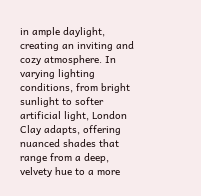in ample daylight, creating an inviting and cozy atmosphere. In varying lighting conditions, from bright sunlight to softer artificial light, London Clay adapts, offering nuanced shades that range from a deep, velvety hue to a more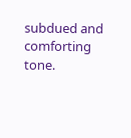subdued and comforting tone.